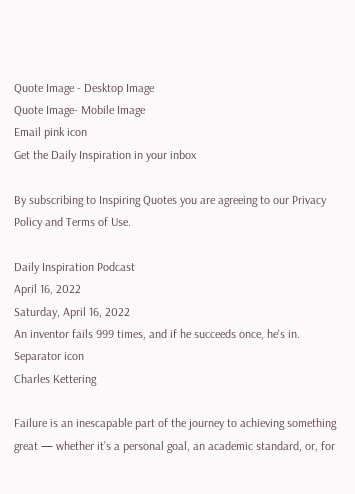Quote Image - Desktop Image
Quote Image- Mobile Image
Email pink icon
Get the Daily Inspiration in your inbox

By subscribing to Inspiring Quotes you are agreeing to our Privacy Policy and Terms of Use.

Daily Inspiration Podcast
April 16, 2022
Saturday, April 16, 2022
An inventor fails 999 times, and if he succeeds once, he's in.
Separator icon
Charles Kettering

Failure is an inescapable part of the journey to achieving something great — whether it’s a personal goal, an academic standard, or, for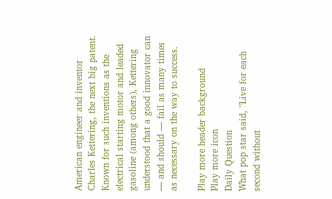American engineer and inventor Charles Kettering, the next big patent. Known for such inventions as the electrical starting motor and leaded gasoline (among others), Kettering understood that a good innovator can — and should — fail as many times as necessary on the way to success.

Play more header background
Play more icon
Daily Question
What pop star said, "Live for each second without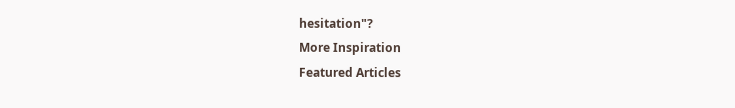hesitation"?
More Inspiration
Featured Articles